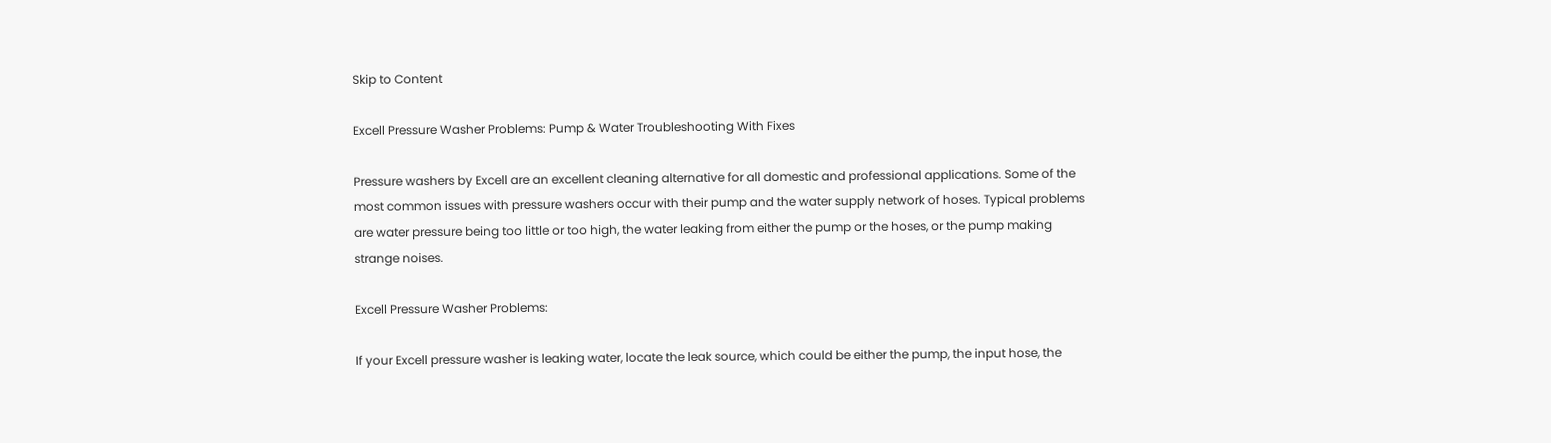Skip to Content

Excell Pressure Washer Problems: Pump & Water Troubleshooting With Fixes

Pressure washers by Excell are an excellent cleaning alternative for all domestic and professional applications. Some of the most common issues with pressure washers occur with their pump and the water supply network of hoses. Typical problems are water pressure being too little or too high, the water leaking from either the pump or the hoses, or the pump making strange noises.

Excell Pressure Washer Problems:

If your Excell pressure washer is leaking water, locate the leak source, which could be either the pump, the input hose, the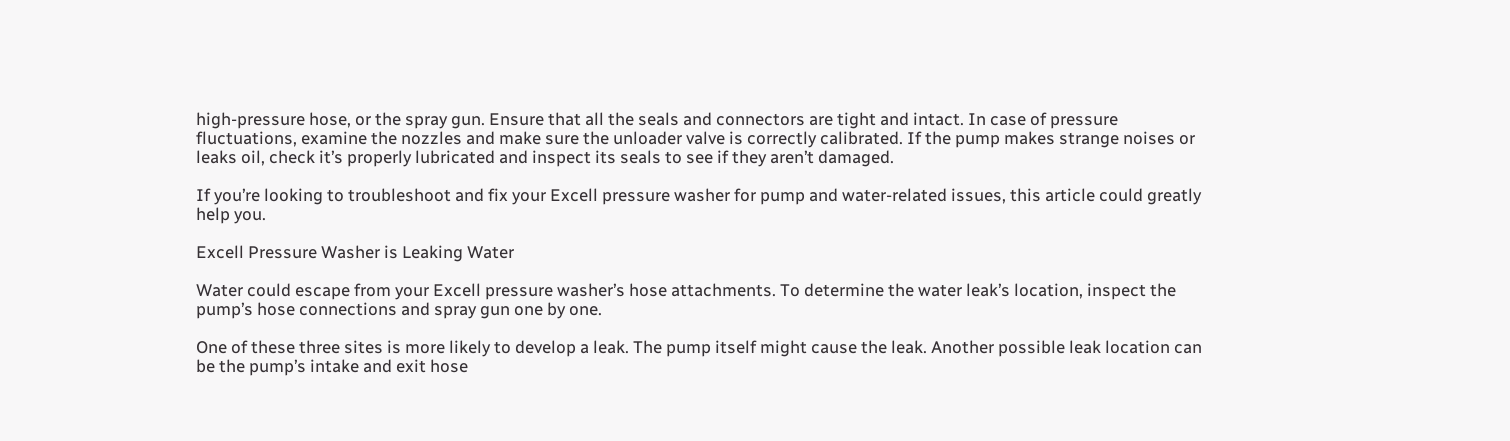high-pressure hose, or the spray gun. Ensure that all the seals and connectors are tight and intact. In case of pressure fluctuations, examine the nozzles and make sure the unloader valve is correctly calibrated. If the pump makes strange noises or leaks oil, check it’s properly lubricated and inspect its seals to see if they aren’t damaged.

If you’re looking to troubleshoot and fix your Excell pressure washer for pump and water-related issues, this article could greatly help you.

Excell Pressure Washer is Leaking Water

Water could escape from your Excell pressure washer’s hose attachments. To determine the water leak’s location, inspect the pump’s hose connections and spray gun one by one.

One of these three sites is more likely to develop a leak. The pump itself might cause the leak. Another possible leak location can be the pump’s intake and exit hose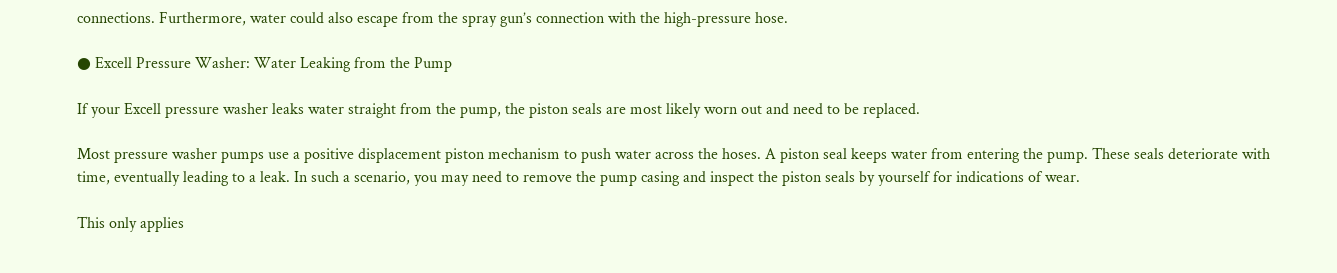connections. Furthermore, water could also escape from the spray gun’s connection with the high-pressure hose.

● Excell Pressure Washer: Water Leaking from the Pump

If your Excell pressure washer leaks water straight from the pump, the piston seals are most likely worn out and need to be replaced.

Most pressure washer pumps use a positive displacement piston mechanism to push water across the hoses. A piston seal keeps water from entering the pump. These seals deteriorate with time, eventually leading to a leak. In such a scenario, you may need to remove the pump casing and inspect the piston seals by yourself for indications of wear.

This only applies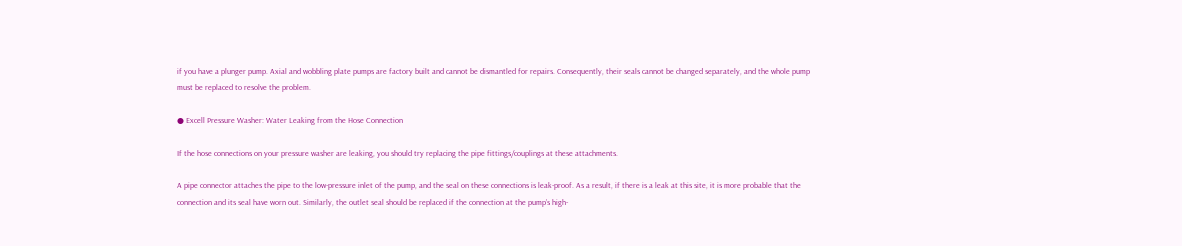if you have a plunger pump. Axial and wobbling plate pumps are factory built and cannot be dismantled for repairs. Consequently, their seals cannot be changed separately, and the whole pump must be replaced to resolve the problem.

● Excell Pressure Washer: Water Leaking from the Hose Connection

If the hose connections on your pressure washer are leaking, you should try replacing the pipe fittings/couplings at these attachments.

A pipe connector attaches the pipe to the low-pressure inlet of the pump, and the seal on these connections is leak-proof. As a result, if there is a leak at this site, it is more probable that the connection and its seal have worn out. Similarly, the outlet seal should be replaced if the connection at the pump’s high-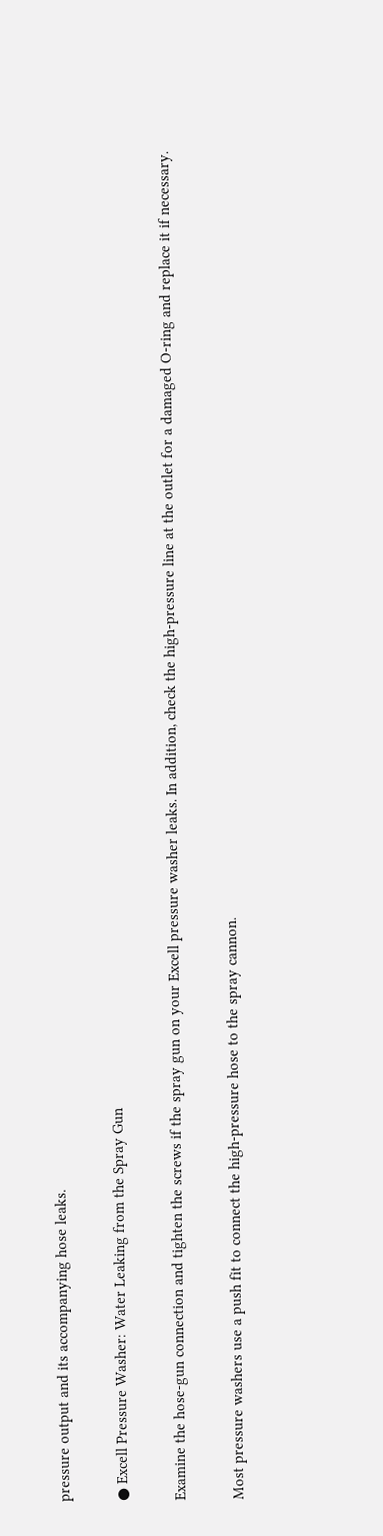pressure output and its accompanying hose leaks.

● Excell Pressure Washer: Water Leaking from the Spray Gun

Examine the hose-gun connection and tighten the screws if the spray gun on your Excell pressure washer leaks. In addition, check the high-pressure line at the outlet for a damaged O-ring and replace it if necessary.

Most pressure washers use a push fit to connect the high-pressure hose to the spray cannon.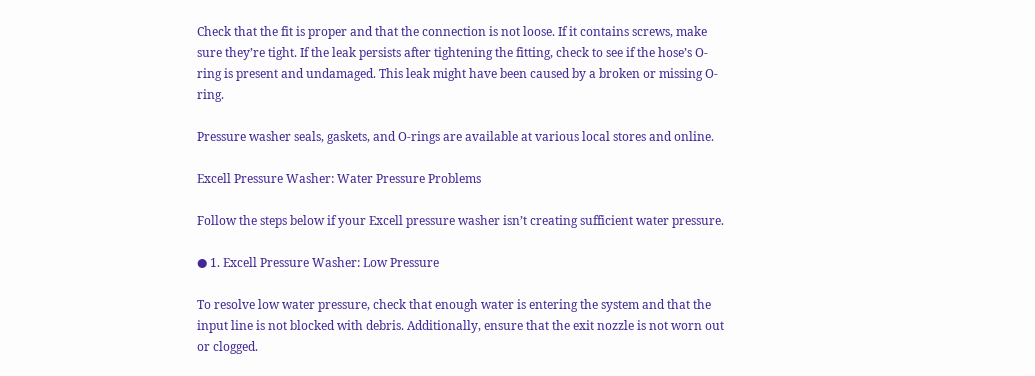Check that the fit is proper and that the connection is not loose. If it contains screws, make sure they’re tight. If the leak persists after tightening the fitting, check to see if the hose’s O-ring is present and undamaged. This leak might have been caused by a broken or missing O-ring.

Pressure washer seals, gaskets, and O-rings are available at various local stores and online.

Excell Pressure Washer: Water Pressure Problems

Follow the steps below if your Excell pressure washer isn’t creating sufficient water pressure.

● 1. Excell Pressure Washer: Low Pressure

To resolve low water pressure, check that enough water is entering the system and that the input line is not blocked with debris. Additionally, ensure that the exit nozzle is not worn out or clogged.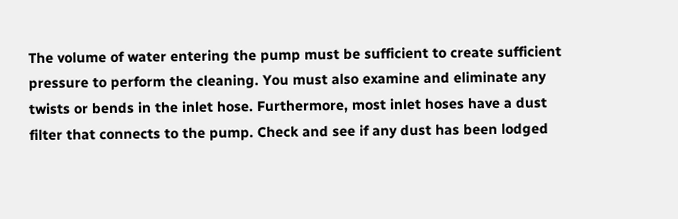The volume of water entering the pump must be sufficient to create sufficient pressure to perform the cleaning. You must also examine and eliminate any twists or bends in the inlet hose. Furthermore, most inlet hoses have a dust filter that connects to the pump. Check and see if any dust has been lodged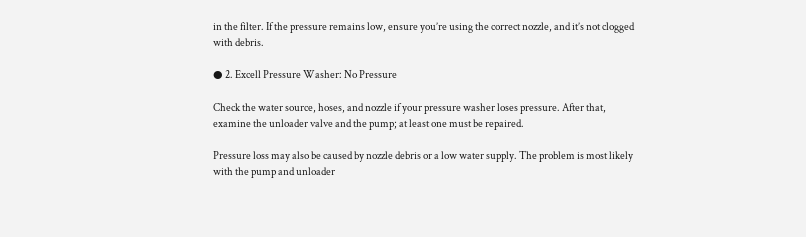in the filter. If the pressure remains low, ensure you’re using the correct nozzle, and it’s not clogged with debris.

● 2. Excell Pressure Washer: No Pressure

Check the water source, hoses, and nozzle if your pressure washer loses pressure. After that, examine the unloader valve and the pump; at least one must be repaired.

Pressure loss may also be caused by nozzle debris or a low water supply. The problem is most likely with the pump and unloader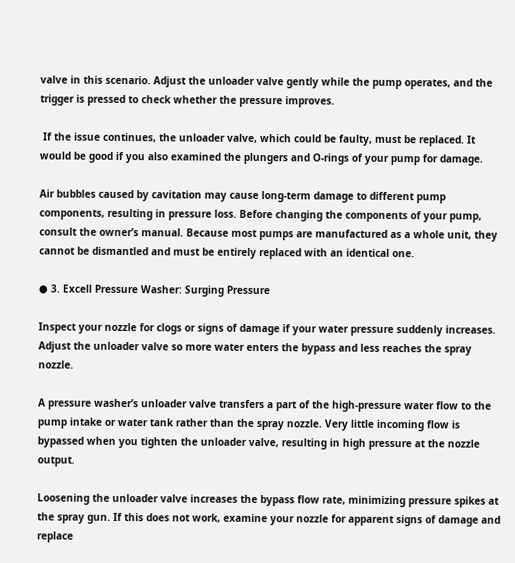valve in this scenario. Adjust the unloader valve gently while the pump operates, and the trigger is pressed to check whether the pressure improves.

 If the issue continues, the unloader valve, which could be faulty, must be replaced. It would be good if you also examined the plungers and O-rings of your pump for damage.

Air bubbles caused by cavitation may cause long-term damage to different pump components, resulting in pressure loss. Before changing the components of your pump, consult the owner’s manual. Because most pumps are manufactured as a whole unit, they cannot be dismantled and must be entirely replaced with an identical one.

● 3. Excell Pressure Washer: Surging Pressure

Inspect your nozzle for clogs or signs of damage if your water pressure suddenly increases. Adjust the unloader valve so more water enters the bypass and less reaches the spray nozzle.

A pressure washer’s unloader valve transfers a part of the high-pressure water flow to the pump intake or water tank rather than the spray nozzle. Very little incoming flow is bypassed when you tighten the unloader valve, resulting in high pressure at the nozzle output.

Loosening the unloader valve increases the bypass flow rate, minimizing pressure spikes at the spray gun. If this does not work, examine your nozzle for apparent signs of damage and replace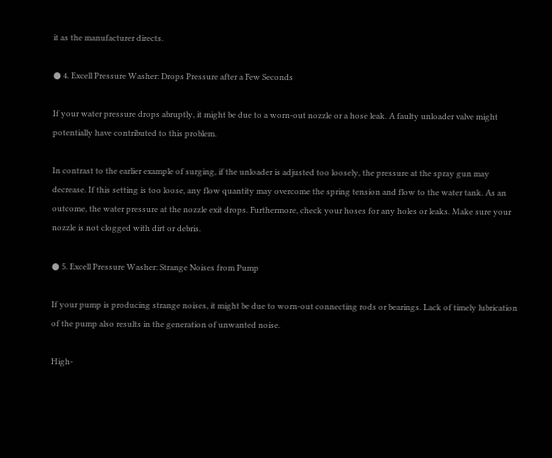it as the manufacturer directs.

● 4. Excell Pressure Washer: Drops Pressure after a Few Seconds

If your water pressure drops abruptly, it might be due to a worn-out nozzle or a hose leak. A faulty unloader valve might potentially have contributed to this problem.

In contrast to the earlier example of surging, if the unloader is adjusted too loosely, the pressure at the spray gun may decrease. If this setting is too loose, any flow quantity may overcome the spring tension and flow to the water tank. As an outcome, the water pressure at the nozzle exit drops. Furthermore, check your hoses for any holes or leaks. Make sure your nozzle is not clogged with dirt or debris.

● 5. Excell Pressure Washer: Strange Noises from Pump

If your pump is producing strange noises, it might be due to worn-out connecting rods or bearings. Lack of timely lubrication of the pump also results in the generation of unwanted noise.

High-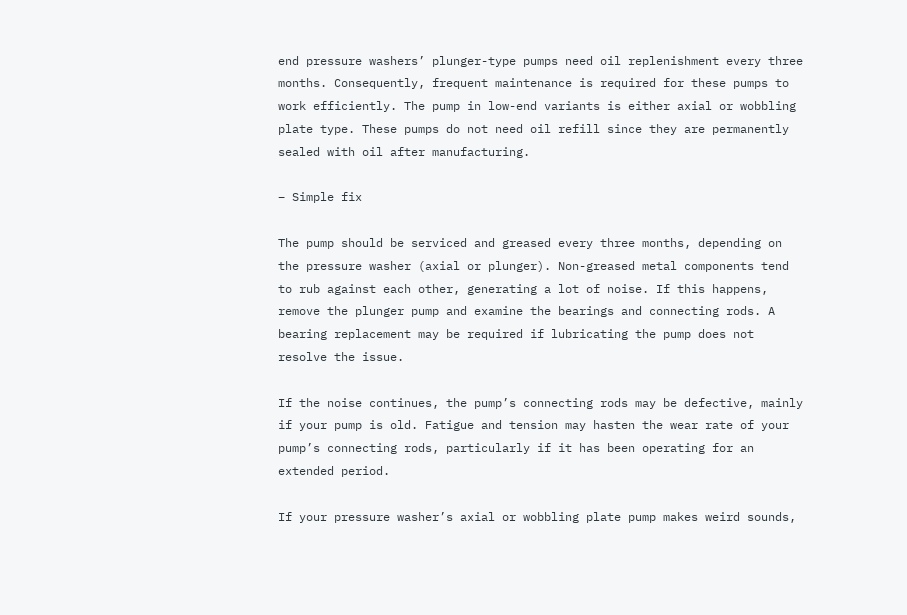end pressure washers’ plunger-type pumps need oil replenishment every three months. Consequently, frequent maintenance is required for these pumps to work efficiently. The pump in low-end variants is either axial or wobbling plate type. These pumps do not need oil refill since they are permanently sealed with oil after manufacturing.

– Simple fix

The pump should be serviced and greased every three months, depending on the pressure washer (axial or plunger). Non-greased metal components tend to rub against each other, generating a lot of noise. If this happens, remove the plunger pump and examine the bearings and connecting rods. A bearing replacement may be required if lubricating the pump does not resolve the issue.

If the noise continues, the pump’s connecting rods may be defective, mainly if your pump is old. Fatigue and tension may hasten the wear rate of your pump’s connecting rods, particularly if it has been operating for an extended period.

If your pressure washer’s axial or wobbling plate pump makes weird sounds,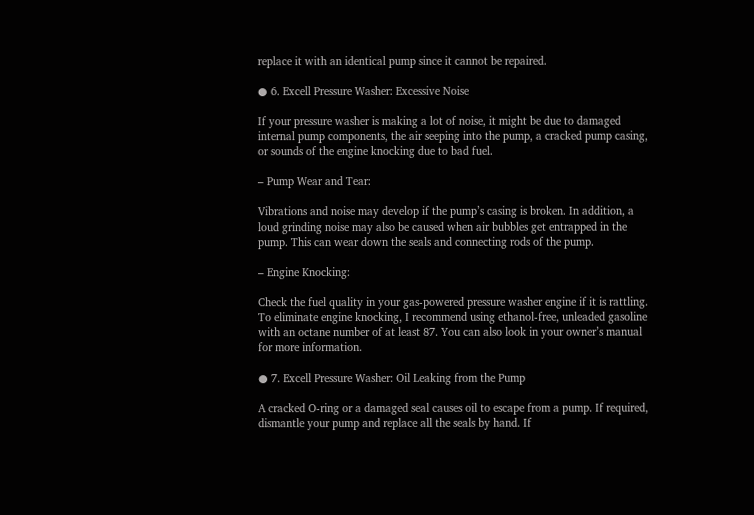replace it with an identical pump since it cannot be repaired.

● 6. Excell Pressure Washer: Excessive Noise

If your pressure washer is making a lot of noise, it might be due to damaged internal pump components, the air seeping into the pump, a cracked pump casing, or sounds of the engine knocking due to bad fuel.

– Pump Wear and Tear:

Vibrations and noise may develop if the pump’s casing is broken. In addition, a loud grinding noise may also be caused when air bubbles get entrapped in the pump. This can wear down the seals and connecting rods of the pump.

– Engine Knocking:

Check the fuel quality in your gas-powered pressure washer engine if it is rattling. To eliminate engine knocking, I recommend using ethanol-free, unleaded gasoline with an octane number of at least 87. You can also look in your owner’s manual for more information.

● 7. Excell Pressure Washer: Oil Leaking from the Pump

A cracked O-ring or a damaged seal causes oil to escape from a pump. If required, dismantle your pump and replace all the seals by hand. If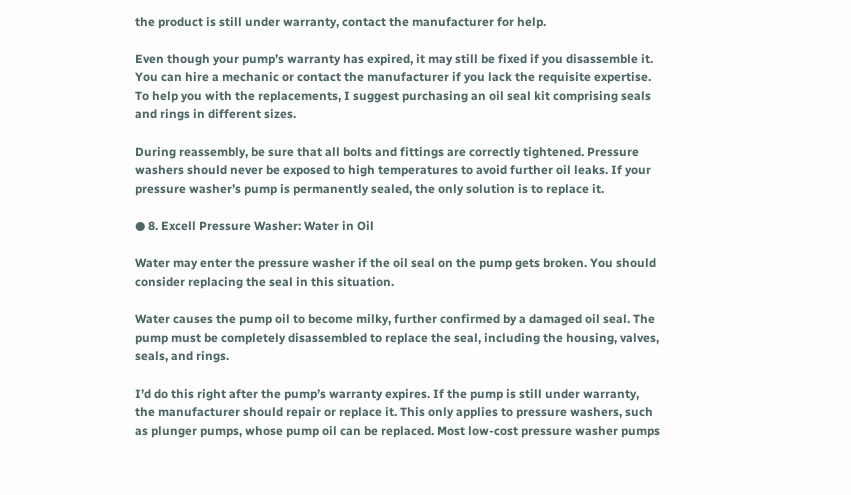the product is still under warranty, contact the manufacturer for help.

Even though your pump’s warranty has expired, it may still be fixed if you disassemble it. You can hire a mechanic or contact the manufacturer if you lack the requisite expertise. To help you with the replacements, I suggest purchasing an oil seal kit comprising seals and rings in different sizes.

During reassembly, be sure that all bolts and fittings are correctly tightened. Pressure washers should never be exposed to high temperatures to avoid further oil leaks. If your pressure washer’s pump is permanently sealed, the only solution is to replace it.

● 8. Excell Pressure Washer: Water in Oil

Water may enter the pressure washer if the oil seal on the pump gets broken. You should consider replacing the seal in this situation.

Water causes the pump oil to become milky, further confirmed by a damaged oil seal. The pump must be completely disassembled to replace the seal, including the housing, valves, seals, and rings.

I’d do this right after the pump’s warranty expires. If the pump is still under warranty, the manufacturer should repair or replace it. This only applies to pressure washers, such as plunger pumps, whose pump oil can be replaced. Most low-cost pressure washer pumps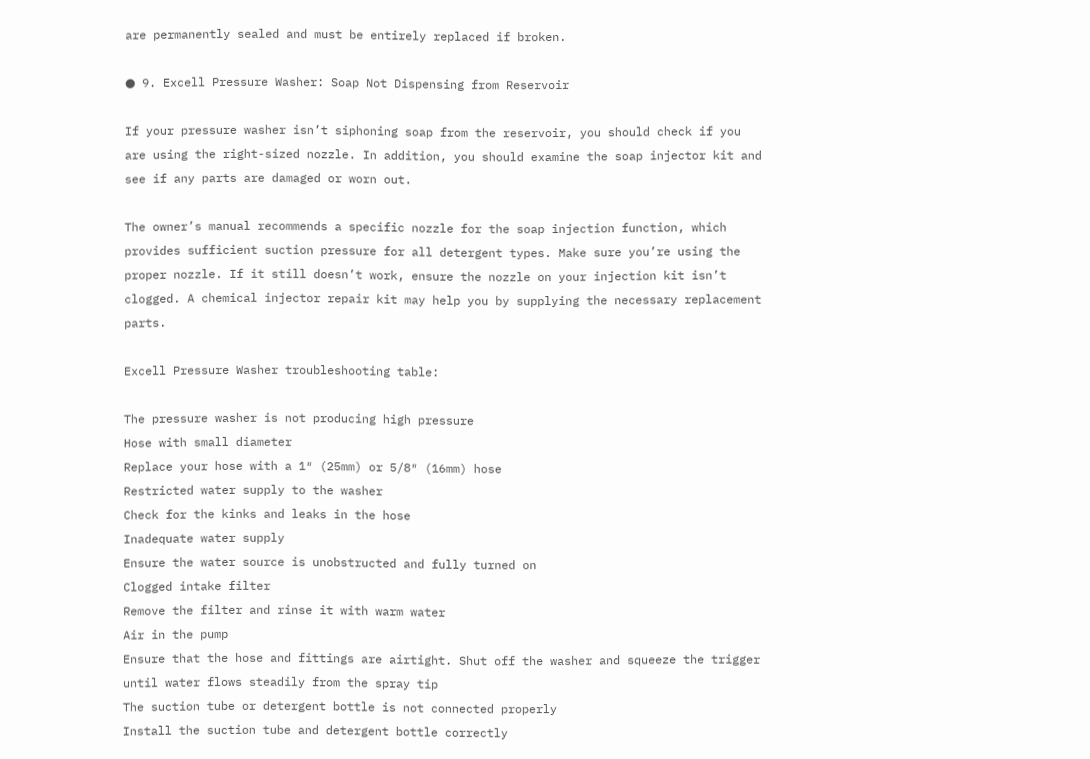are permanently sealed and must be entirely replaced if broken.

● 9. Excell Pressure Washer: Soap Not Dispensing from Reservoir

If your pressure washer isn’t siphoning soap from the reservoir, you should check if you are using the right-sized nozzle. In addition, you should examine the soap injector kit and see if any parts are damaged or worn out.

The owner’s manual recommends a specific nozzle for the soap injection function, which provides sufficient suction pressure for all detergent types. Make sure you’re using the proper nozzle. If it still doesn’t work, ensure the nozzle on your injection kit isn’t clogged. A chemical injector repair kit may help you by supplying the necessary replacement parts.

Excell Pressure Washer troubleshooting table:

The pressure washer is not producing high pressure
Hose with small diameter
Replace your hose with a 1″ (25mm) or 5/8″ (16mm) hose
Restricted water supply to the washer
Check for the kinks and leaks in the hose
Inadequate water supply
Ensure the water source is unobstructed and fully turned on
Clogged intake filter
Remove the filter and rinse it with warm water
Air in the pump
Ensure that the hose and fittings are airtight. Shut off the washer and squeeze the trigger until water flows steadily from the spray tip
The suction tube or detergent bottle is not connected properly
Install the suction tube and detergent bottle correctly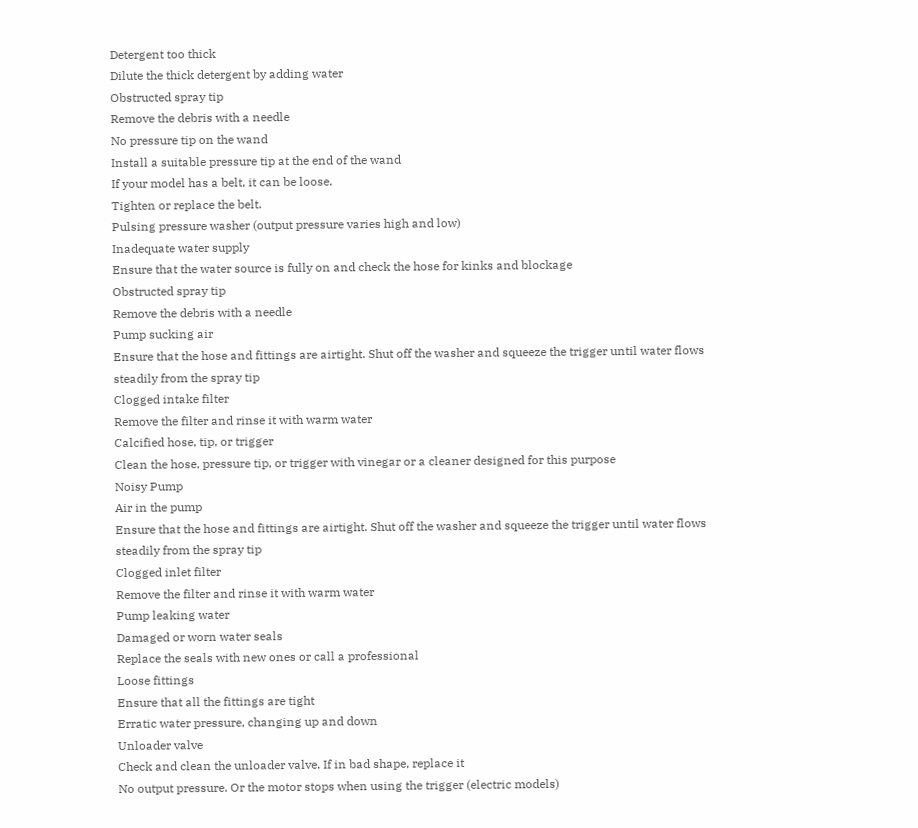Detergent too thick
Dilute the thick detergent by adding water
Obstructed spray tip
Remove the debris with a needle
No pressure tip on the wand
Install a suitable pressure tip at the end of the wand
If your model has a belt, it can be loose.
Tighten or replace the belt.
Pulsing pressure washer (output pressure varies high and low)
Inadequate water supply
Ensure that the water source is fully on and check the hose for kinks and blockage
Obstructed spray tip
Remove the debris with a needle
Pump sucking air
Ensure that the hose and fittings are airtight. Shut off the washer and squeeze the trigger until water flows steadily from the spray tip
Clogged intake filter
Remove the filter and rinse it with warm water
Calcified hose, tip, or trigger
Clean the hose, pressure tip, or trigger with vinegar or a cleaner designed for this purpose
Noisy Pump
Air in the pump
Ensure that the hose and fittings are airtight. Shut off the washer and squeeze the trigger until water flows steadily from the spray tip
Clogged inlet filter
Remove the filter and rinse it with warm water
Pump leaking water
Damaged or worn water seals
Replace the seals with new ones or call a professional
Loose fittings
Ensure that all the fittings are tight
Erratic water pressure, changing up and down
Unloader valve
Check and clean the unloader valve. If in bad shape, replace it
No output pressure. Or the motor stops when using the trigger (electric models)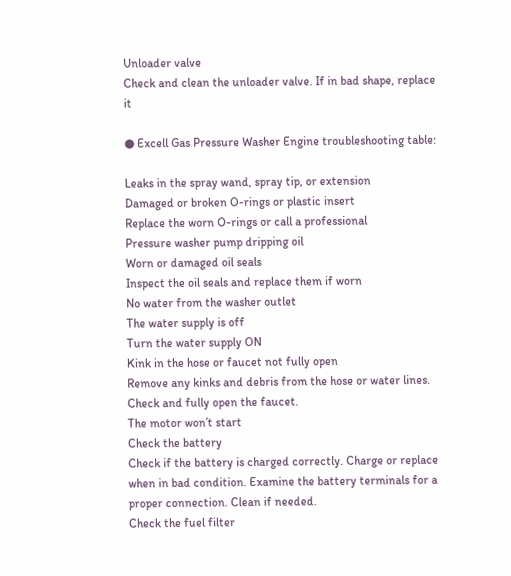Unloader valve
Check and clean the unloader valve. If in bad shape, replace it

● Excell Gas Pressure Washer Engine troubleshooting table:

Leaks in the spray wand, spray tip, or extension
Damaged or broken O-rings or plastic insert
Replace the worn O-rings or call a professional
Pressure washer pump dripping oil
Worn or damaged oil seals
Inspect the oil seals and replace them if worn
No water from the washer outlet
The water supply is off
Turn the water supply ON
Kink in the hose or faucet not fully open
Remove any kinks and debris from the hose or water lines. Check and fully open the faucet.
The motor won’t start
Check the battery
Check if the battery is charged correctly. Charge or replace when in bad condition. Examine the battery terminals for a proper connection. Clean if needed.
Check the fuel filter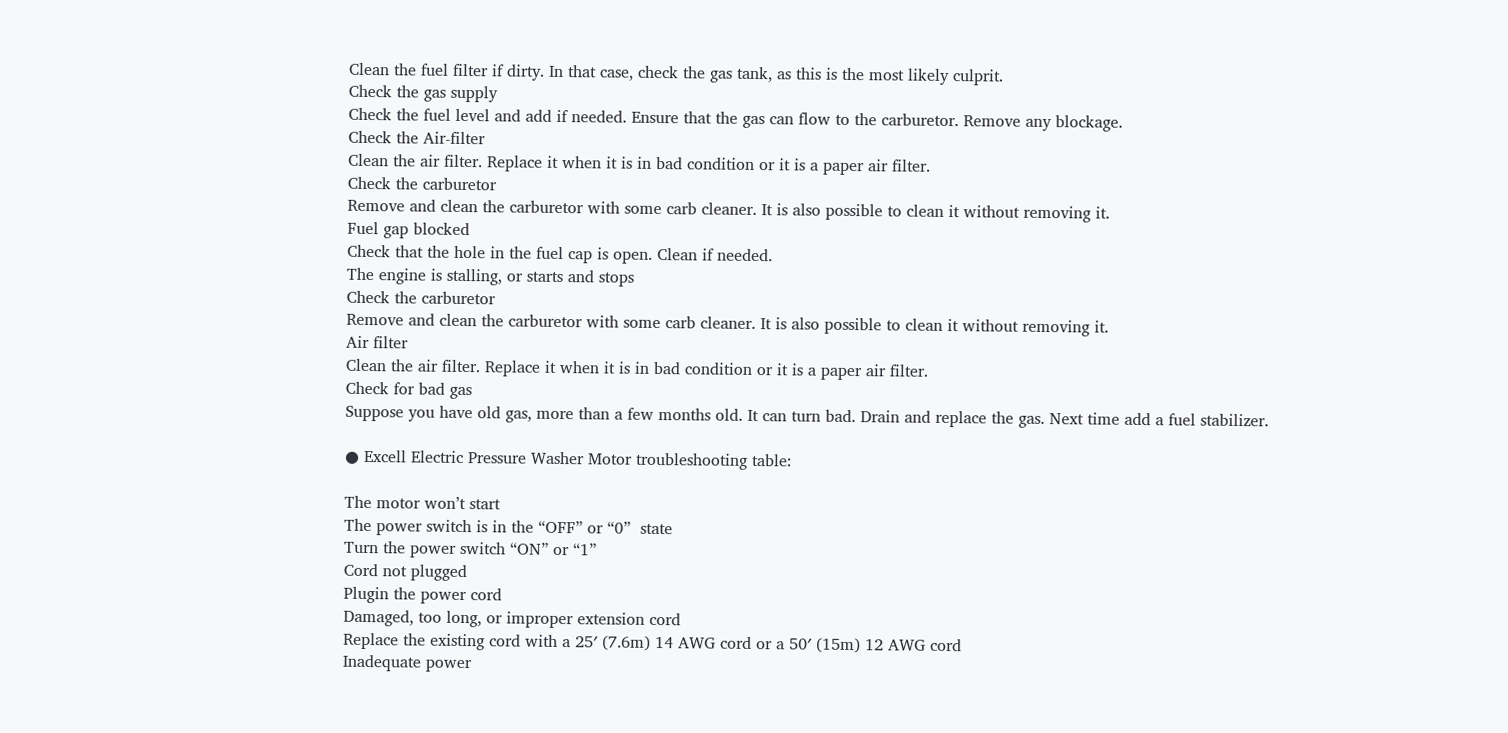Clean the fuel filter if dirty. In that case, check the gas tank, as this is the most likely culprit.
Check the gas supply
Check the fuel level and add if needed. Ensure that the gas can flow to the carburetor. Remove any blockage.
Check the Air-filter
Clean the air filter. Replace it when it is in bad condition or it is a paper air filter.
Check the carburetor
Remove and clean the carburetor with some carb cleaner. It is also possible to clean it without removing it.
Fuel gap blocked
Check that the hole in the fuel cap is open. Clean if needed.
The engine is stalling, or starts and stops
Check the carburetor
Remove and clean the carburetor with some carb cleaner. It is also possible to clean it without removing it.
Air filter
Clean the air filter. Replace it when it is in bad condition or it is a paper air filter.
Check for bad gas
Suppose you have old gas, more than a few months old. It can turn bad. Drain and replace the gas. Next time add a fuel stabilizer.

● Excell Electric Pressure Washer Motor troubleshooting table:

The motor won’t start
The power switch is in the “OFF” or “0”  state
Turn the power switch “ON” or “1”
Cord not plugged
Plugin the power cord
Damaged, too long, or improper extension cord
Replace the existing cord with a 25′ (7.6m) 14 AWG cord or a 50′ (15m) 12 AWG cord
Inadequate power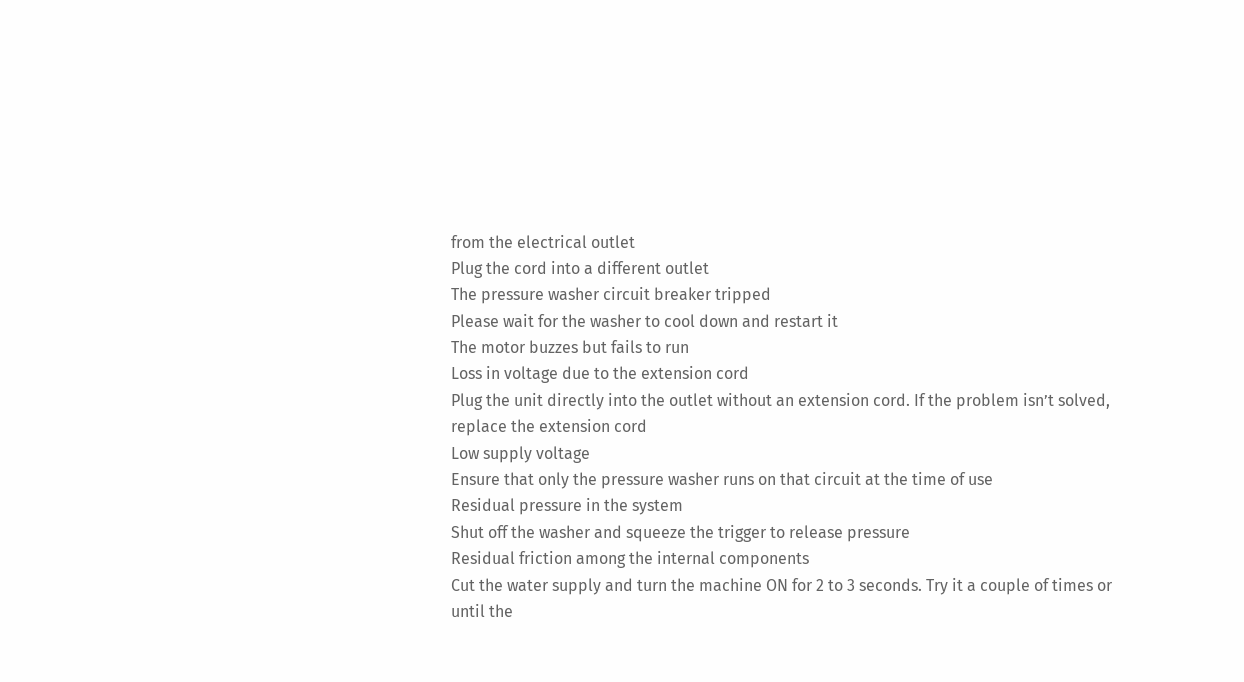from the electrical outlet
Plug the cord into a different outlet
The pressure washer circuit breaker tripped
Please wait for the washer to cool down and restart it
The motor buzzes but fails to run
Loss in voltage due to the extension cord
Plug the unit directly into the outlet without an extension cord. If the problem isn’t solved, replace the extension cord
Low supply voltage
Ensure that only the pressure washer runs on that circuit at the time of use
Residual pressure in the system
Shut off the washer and squeeze the trigger to release pressure
Residual friction among the internal components
Cut the water supply and turn the machine ON for 2 to 3 seconds. Try it a couple of times or until the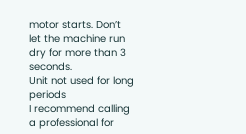motor starts. Don’t let the machine run dry for more than 3 seconds.
Unit not used for long periods
I recommend calling a professional for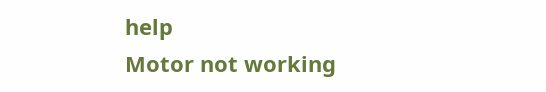help
Motor not working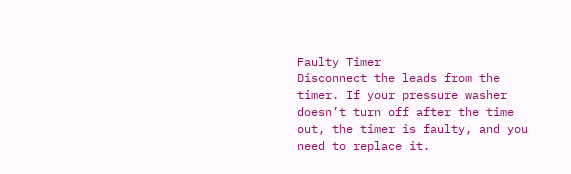Faulty Timer
Disconnect the leads from the timer. If your pressure washer doesn’t turn off after the time out, the timer is faulty, and you need to replace it.